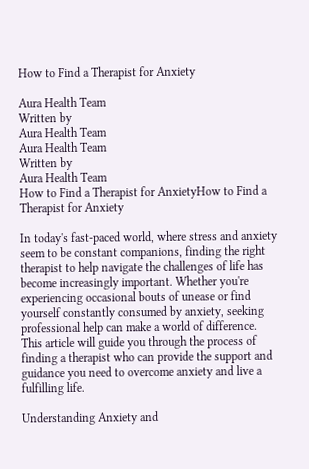How to Find a Therapist for Anxiety

Aura Health Team
Written by
Aura Health Team
Aura Health Team
Written by
Aura Health Team
How to Find a Therapist for AnxietyHow to Find a Therapist for Anxiety

In today's fast-paced world, where stress and anxiety seem to be constant companions, finding the right therapist to help navigate the challenges of life has become increasingly important. Whether you're experiencing occasional bouts of unease or find yourself constantly consumed by anxiety, seeking professional help can make a world of difference. This article will guide you through the process of finding a therapist who can provide the support and guidance you need to overcome anxiety and live a fulfilling life.

Understanding Anxiety and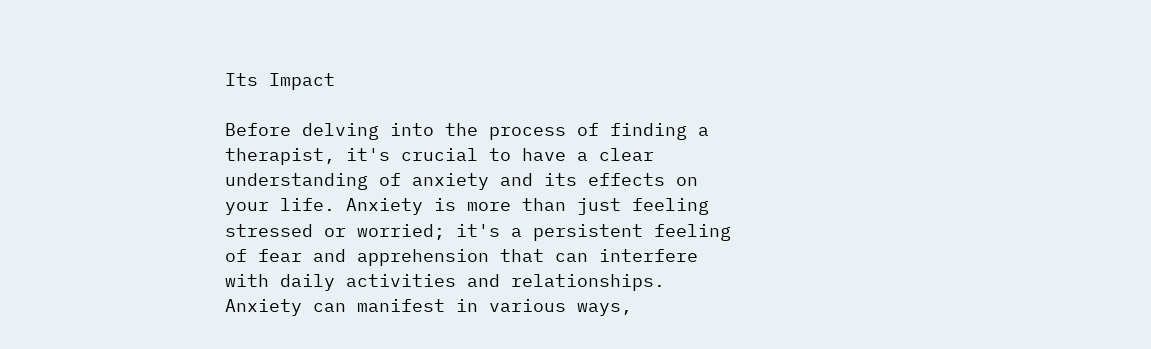Its Impact

Before delving into the process of finding a therapist, it's crucial to have a clear understanding of anxiety and its effects on your life. Anxiety is more than just feeling stressed or worried; it's a persistent feeling of fear and apprehension that can interfere with daily activities and relationships. Anxiety can manifest in various ways,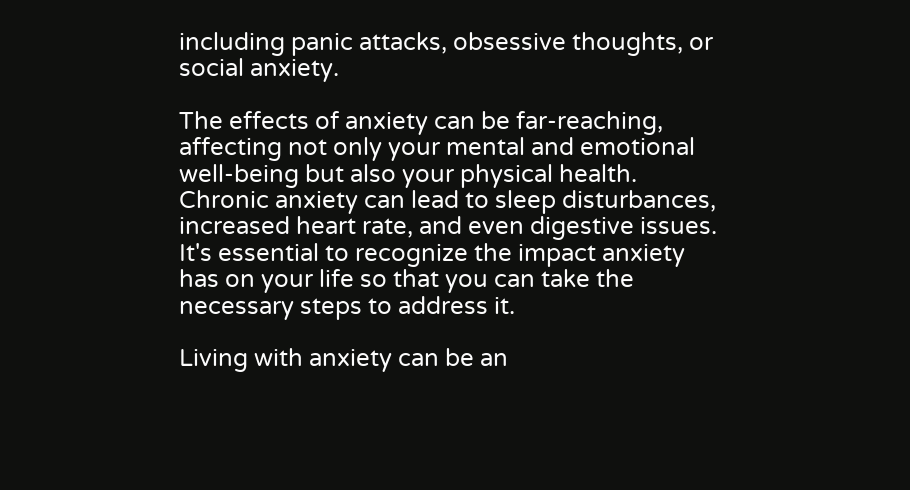including panic attacks, obsessive thoughts, or social anxiety.

The effects of anxiety can be far-reaching, affecting not only your mental and emotional well-being but also your physical health. Chronic anxiety can lead to sleep disturbances, increased heart rate, and even digestive issues. It's essential to recognize the impact anxiety has on your life so that you can take the necessary steps to address it.

Living with anxiety can be an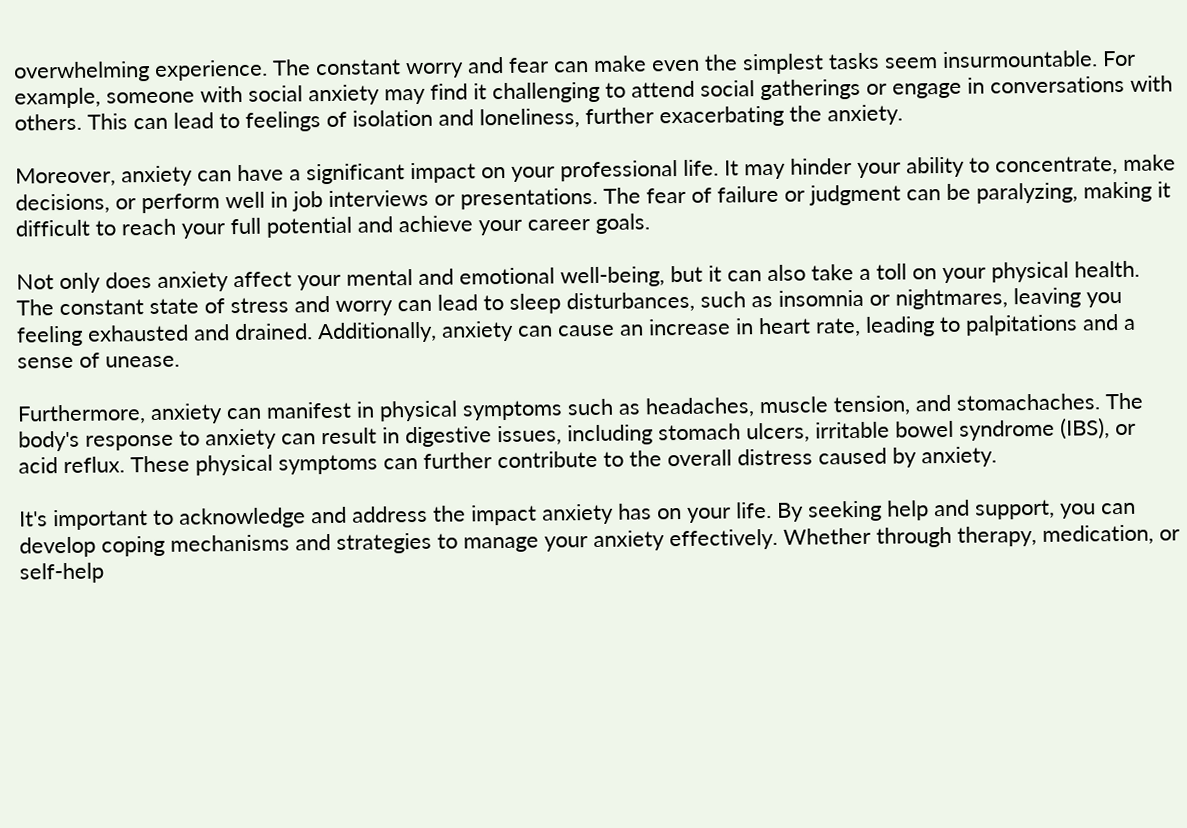overwhelming experience. The constant worry and fear can make even the simplest tasks seem insurmountable. For example, someone with social anxiety may find it challenging to attend social gatherings or engage in conversations with others. This can lead to feelings of isolation and loneliness, further exacerbating the anxiety.

Moreover, anxiety can have a significant impact on your professional life. It may hinder your ability to concentrate, make decisions, or perform well in job interviews or presentations. The fear of failure or judgment can be paralyzing, making it difficult to reach your full potential and achieve your career goals.

Not only does anxiety affect your mental and emotional well-being, but it can also take a toll on your physical health. The constant state of stress and worry can lead to sleep disturbances, such as insomnia or nightmares, leaving you feeling exhausted and drained. Additionally, anxiety can cause an increase in heart rate, leading to palpitations and a sense of unease.

Furthermore, anxiety can manifest in physical symptoms such as headaches, muscle tension, and stomachaches. The body's response to anxiety can result in digestive issues, including stomach ulcers, irritable bowel syndrome (IBS), or acid reflux. These physical symptoms can further contribute to the overall distress caused by anxiety.

It's important to acknowledge and address the impact anxiety has on your life. By seeking help and support, you can develop coping mechanisms and strategies to manage your anxiety effectively. Whether through therapy, medication, or self-help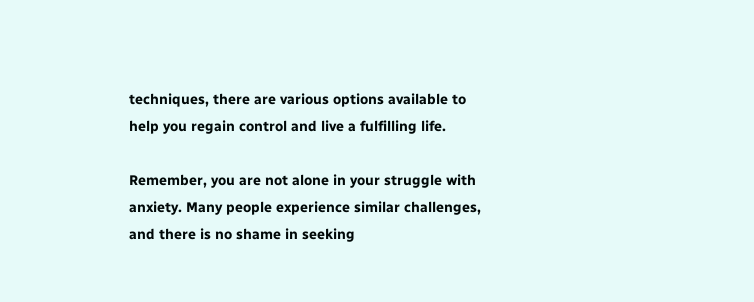techniques, there are various options available to help you regain control and live a fulfilling life.

Remember, you are not alone in your struggle with anxiety. Many people experience similar challenges, and there is no shame in seeking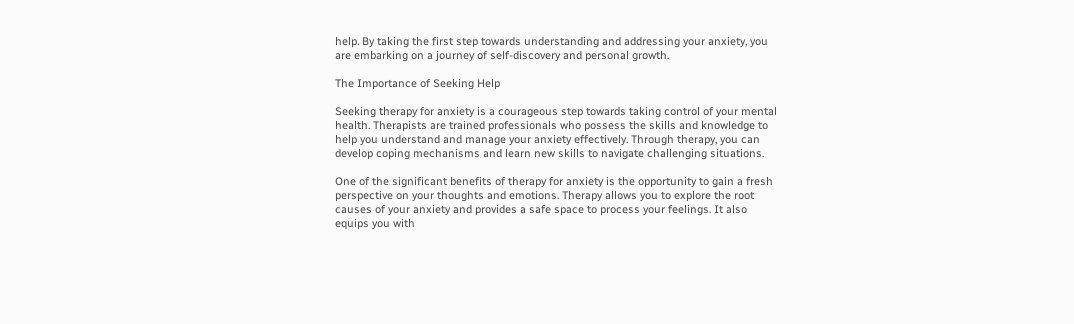help. By taking the first step towards understanding and addressing your anxiety, you are embarking on a journey of self-discovery and personal growth.

The Importance of Seeking Help

Seeking therapy for anxiety is a courageous step towards taking control of your mental health. Therapists are trained professionals who possess the skills and knowledge to help you understand and manage your anxiety effectively. Through therapy, you can develop coping mechanisms and learn new skills to navigate challenging situations.

One of the significant benefits of therapy for anxiety is the opportunity to gain a fresh perspective on your thoughts and emotions. Therapy allows you to explore the root causes of your anxiety and provides a safe space to process your feelings. It also equips you with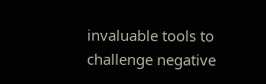invaluable tools to challenge negative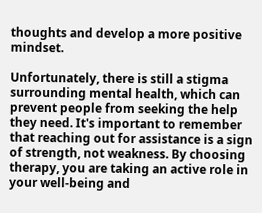thoughts and develop a more positive mindset.

Unfortunately, there is still a stigma surrounding mental health, which can prevent people from seeking the help they need. It's important to remember that reaching out for assistance is a sign of strength, not weakness. By choosing therapy, you are taking an active role in your well-being and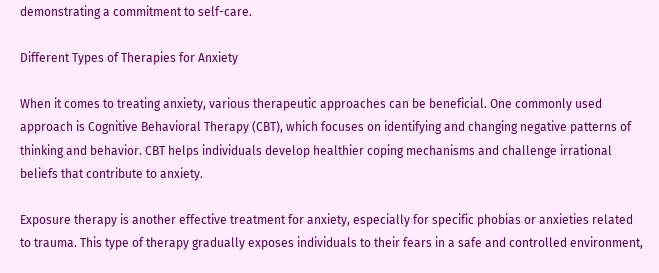demonstrating a commitment to self-care.

Different Types of Therapies for Anxiety

When it comes to treating anxiety, various therapeutic approaches can be beneficial. One commonly used approach is Cognitive Behavioral Therapy (CBT), which focuses on identifying and changing negative patterns of thinking and behavior. CBT helps individuals develop healthier coping mechanisms and challenge irrational beliefs that contribute to anxiety.

Exposure therapy is another effective treatment for anxiety, especially for specific phobias or anxieties related to trauma. This type of therapy gradually exposes individuals to their fears in a safe and controlled environment,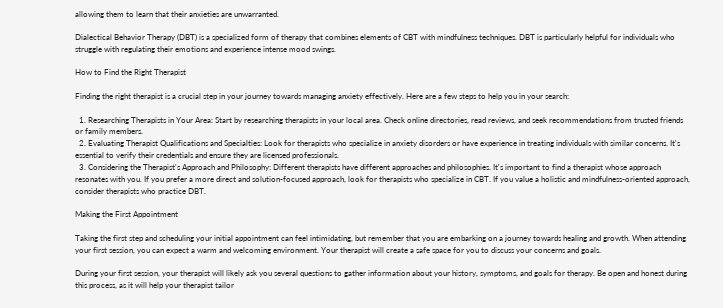allowing them to learn that their anxieties are unwarranted.

Dialectical Behavior Therapy (DBT) is a specialized form of therapy that combines elements of CBT with mindfulness techniques. DBT is particularly helpful for individuals who struggle with regulating their emotions and experience intense mood swings.

How to Find the Right Therapist

Finding the right therapist is a crucial step in your journey towards managing anxiety effectively. Here are a few steps to help you in your search:

  1. Researching Therapists in Your Area: Start by researching therapists in your local area. Check online directories, read reviews, and seek recommendations from trusted friends or family members.
  2. Evaluating Therapist Qualifications and Specialties: Look for therapists who specialize in anxiety disorders or have experience in treating individuals with similar concerns. It's essential to verify their credentials and ensure they are licensed professionals.
  3. Considering the Therapist's Approach and Philosophy: Different therapists have different approaches and philosophies. It's important to find a therapist whose approach resonates with you. If you prefer a more direct and solution-focused approach, look for therapists who specialize in CBT. If you value a holistic and mindfulness-oriented approach, consider therapists who practice DBT.

Making the First Appointment

Taking the first step and scheduling your initial appointment can feel intimidating, but remember that you are embarking on a journey towards healing and growth. When attending your first session, you can expect a warm and welcoming environment. Your therapist will create a safe space for you to discuss your concerns and goals.

During your first session, your therapist will likely ask you several questions to gather information about your history, symptoms, and goals for therapy. Be open and honest during this process, as it will help your therapist tailor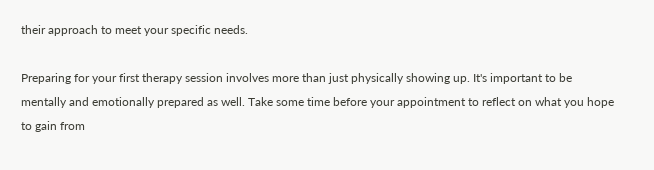their approach to meet your specific needs.

Preparing for your first therapy session involves more than just physically showing up. It's important to be mentally and emotionally prepared as well. Take some time before your appointment to reflect on what you hope to gain from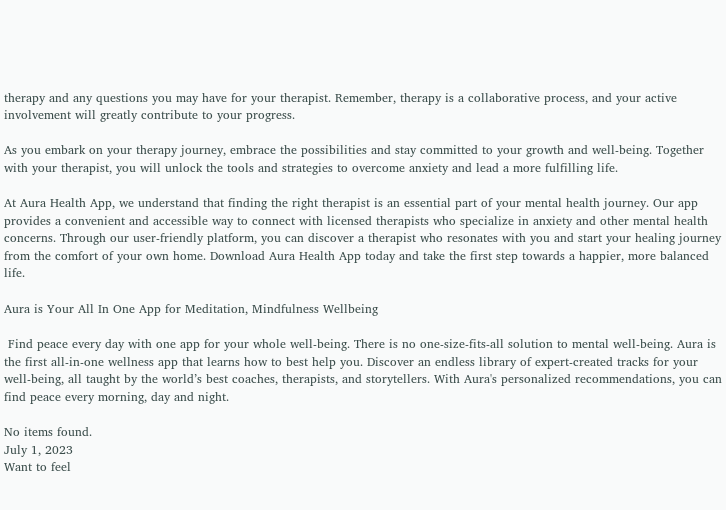therapy and any questions you may have for your therapist. Remember, therapy is a collaborative process, and your active involvement will greatly contribute to your progress.

As you embark on your therapy journey, embrace the possibilities and stay committed to your growth and well-being. Together with your therapist, you will unlock the tools and strategies to overcome anxiety and lead a more fulfilling life.

At Aura Health App, we understand that finding the right therapist is an essential part of your mental health journey. Our app provides a convenient and accessible way to connect with licensed therapists who specialize in anxiety and other mental health concerns. Through our user-friendly platform, you can discover a therapist who resonates with you and start your healing journey from the comfort of your own home. Download Aura Health App today and take the first step towards a happier, more balanced life.

Aura is Your All In One App for Meditation, Mindfulness Wellbeing

 Find peace every day with one app for your whole well-being. There is no one-size-fits-all solution to mental well-being. Aura is the first all-in-one wellness app that learns how to best help you. Discover an endless library of expert-created tracks for your well-being, all taught by the world’s best coaches, therapists, and storytellers. With Aura's personalized recommendations, you can find peace every morning, day and night.

No items found.
July 1, 2023
Want to feel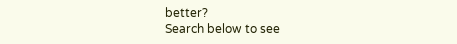better?
Search below to see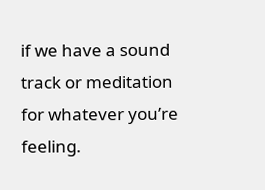if we have a sound track or meditation for whatever you’re feeling.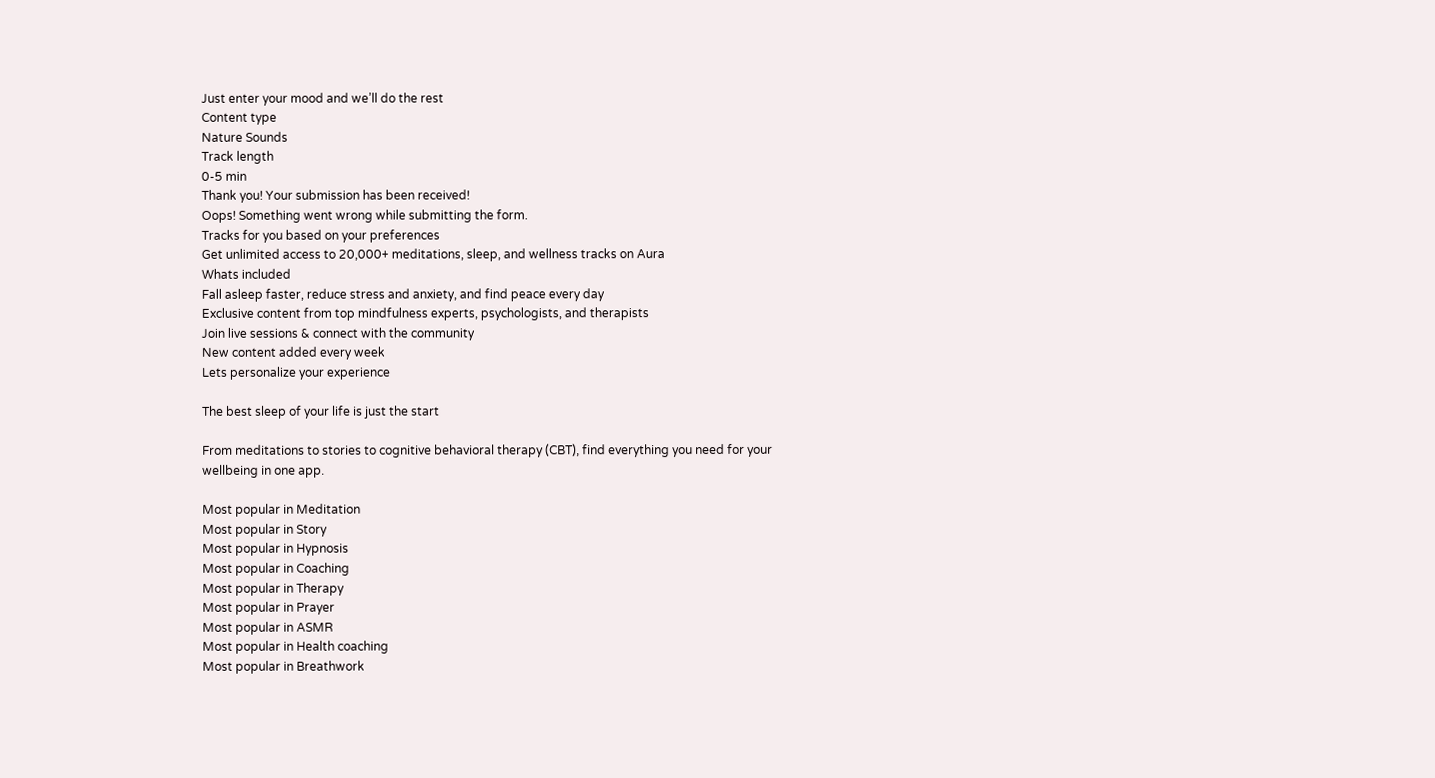Just enter your mood and we’ll do the rest
Content type
Nature Sounds
Track length
0-5 min
Thank you! Your submission has been received!
Oops! Something went wrong while submitting the form.
Tracks for you based on your preferences
Get unlimited access to 20,000+ meditations, sleep, and wellness tracks on Aura
Whats included
Fall asleep faster, reduce stress and anxiety, and find peace every day
Exclusive content from top mindfulness experts, psychologists, and therapists
Join live sessions & connect with the community
New content added every week
Lets personalize your experience

The best sleep of your life is just the start

From meditations to stories to cognitive behavioral therapy (CBT), find everything you need for your wellbeing in one app.

Most popular in Meditation
Most popular in Story
Most popular in Hypnosis
Most popular in Coaching
Most popular in Therapy
Most popular in Prayer
Most popular in ASMR
Most popular in Health coaching
Most popular in Breathwork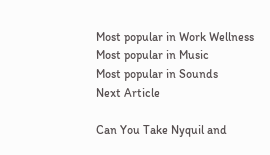Most popular in Work Wellness
Most popular in Music
Most popular in Sounds
Next Article

Can You Take Nyquil and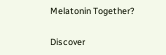Melatonin Together?

Discover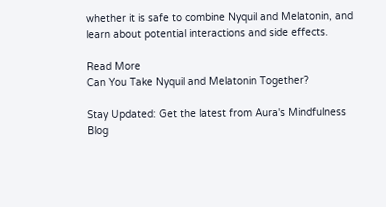whether it is safe to combine Nyquil and Melatonin, and learn about potential interactions and side effects.

Read More
Can You Take Nyquil and Melatonin Together?

Stay Updated: Get the latest from Aura's Mindfulness Blog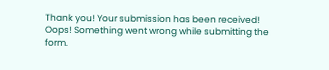Thank you! Your submission has been received!
Oops! Something went wrong while submitting the form.